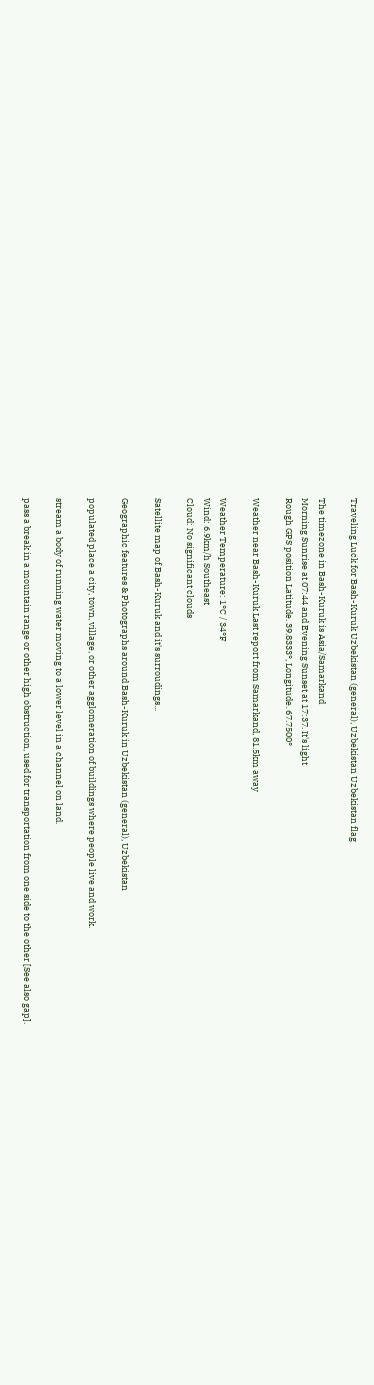Traveling Luck for Bash-Kuruk Uzbekistan (general), Uzbekistan Uzbekistan flag

The timezone in Bash-Kuruk is Asia/Samarkand
Morning Sunrise at 07:44 and Evening Sunset at 17:37. It's light
Rough GPS position Latitude. 39.8333°, Longitude. 67.7500°

Weather near Bash-Kuruk Last report from Samarkand, 81.5km away

Weather Temperature: 1°C / 34°F
Wind: 6.9km/h Southeast
Cloud: No significant clouds

Satellite map of Bash-Kuruk and it's surroudings...

Geographic features & Photographs around Bash-Kuruk in Uzbekistan (general), Uzbekistan

populated place a city, town, village, or other agglomeration of buildings where people live and work.

stream a body of running water moving to a lower level in a channel on land.

pass a break in a mountain range or other high obstruction, used for transportation from one side to the other [See also gap].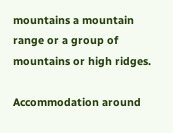mountains a mountain range or a group of mountains or high ridges.

Accommodation around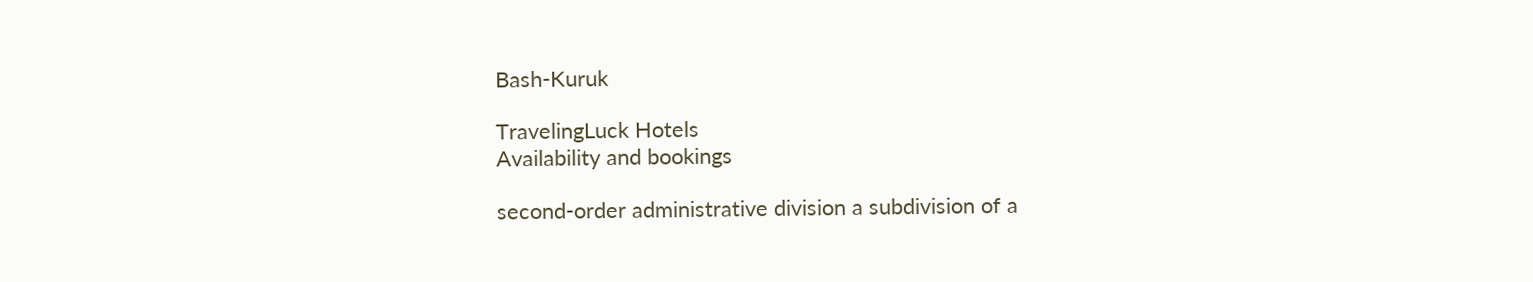Bash-Kuruk

TravelingLuck Hotels
Availability and bookings

second-order administrative division a subdivision of a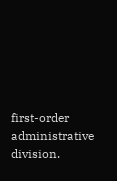first-order administrative division.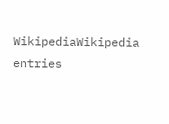WikipediaWikipedia entries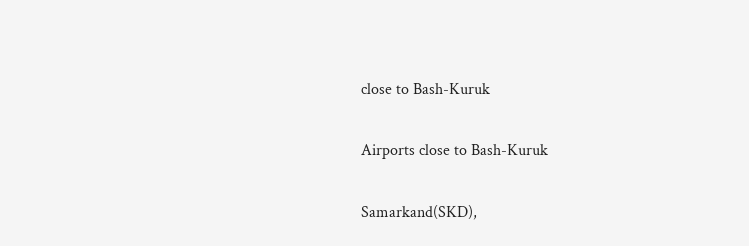close to Bash-Kuruk

Airports close to Bash-Kuruk

Samarkand(SKD),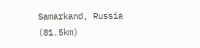Samarkand, Russia (81.5km)